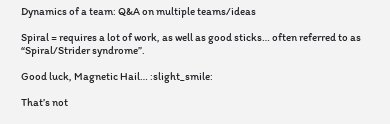Dynamics of a team: Q&A on multiple teams/ideas

Spiral = requires a lot of work, as well as good sticks… often referred to as “Spiral/Strider syndrome”.

Good luck, Magnetic Hail… :slight_smile:

That’s not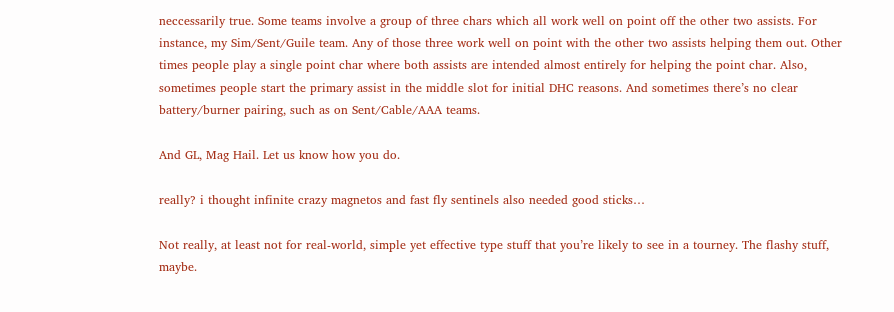neccessarily true. Some teams involve a group of three chars which all work well on point off the other two assists. For instance, my Sim/Sent/Guile team. Any of those three work well on point with the other two assists helping them out. Other times people play a single point char where both assists are intended almost entirely for helping the point char. Also, sometimes people start the primary assist in the middle slot for initial DHC reasons. And sometimes there’s no clear battery/burner pairing, such as on Sent/Cable/AAA teams.

And GL, Mag Hail. Let us know how you do.

really? i thought infinite crazy magnetos and fast fly sentinels also needed good sticks…

Not really, at least not for real-world, simple yet effective type stuff that you’re likely to see in a tourney. The flashy stuff, maybe.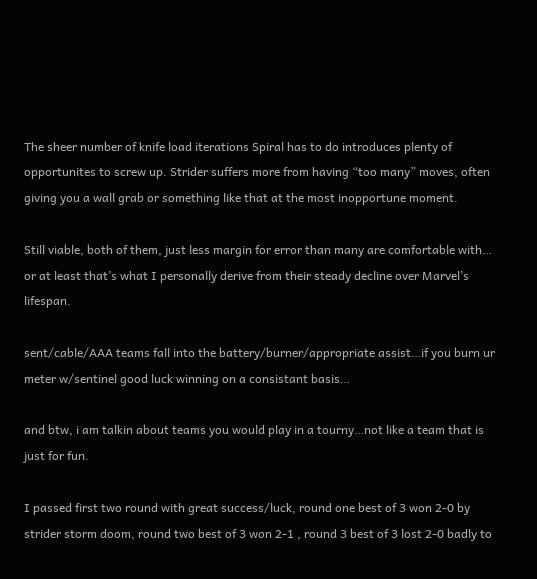The sheer number of knife load iterations Spiral has to do introduces plenty of opportunites to screw up. Strider suffers more from having “too many” moves, often giving you a wall grab or something like that at the most inopportune moment.

Still viable, both of them, just less margin for error than many are comfortable with… or at least that’s what I personally derive from their steady decline over Marvel’s lifespan.

sent/cable/AAA teams fall into the battery/burner/appropriate assist…if you burn ur meter w/sentinel good luck winning on a consistant basis…

and btw, i am talkin about teams you would play in a tourny…not like a team that is just for fun.

I passed first two round with great success/luck, round one best of 3 won 2-0 by strider storm doom, round two best of 3 won 2-1 , round 3 best of 3 lost 2-0 badly to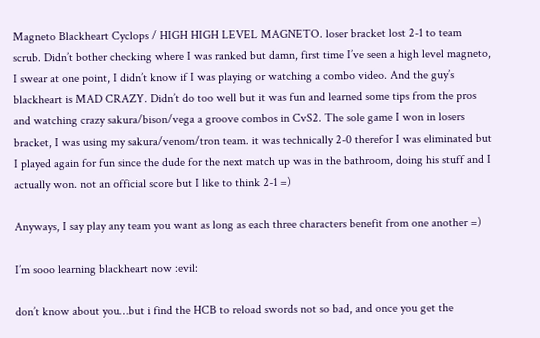Magneto Blackheart Cyclops / HIGH HIGH LEVEL MAGNETO. loser bracket lost 2-1 to team scrub. Didn’t bother checking where I was ranked but damn, first time I’ve seen a high level magneto, I swear at one point, I didn’t know if I was playing or watching a combo video. And the guy’s blackheart is MAD CRAZY. Didn’t do too well but it was fun and learned some tips from the pros and watching crazy sakura/bison/vega a groove combos in CvS2. The sole game I won in losers bracket, I was using my sakura/venom/tron team. it was technically 2-0 therefor I was eliminated but I played again for fun since the dude for the next match up was in the bathroom, doing his stuff and I actually won. not an official score but I like to think 2-1 =)

Anyways, I say play any team you want as long as each three characters benefit from one another =)

I’m sooo learning blackheart now :evil:

don’t know about you…but i find the HCB to reload swords not so bad, and once you get the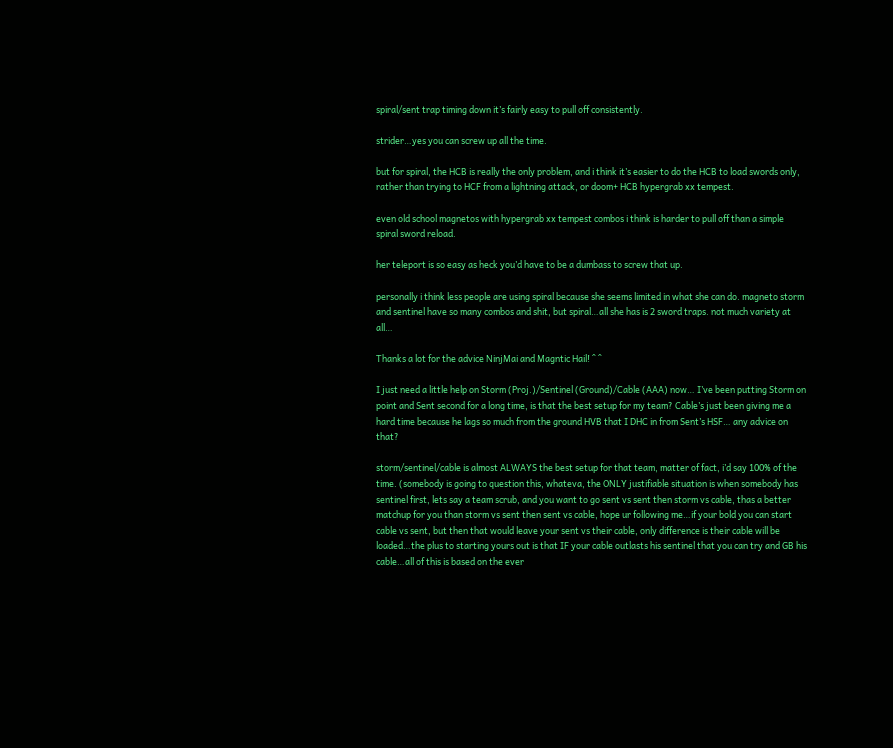spiral/sent trap timing down it’s fairly easy to pull off consistently.

strider…yes you can screw up all the time.

but for spiral, the HCB is really the only problem, and i think it’s easier to do the HCB to load swords only, rather than trying to HCF from a lightning attack, or doom+ HCB hypergrab xx tempest.

even old school magnetos with hypergrab xx tempest combos i think is harder to pull off than a simple spiral sword reload.

her teleport is so easy as heck you’d have to be a dumbass to screw that up.

personally i think less people are using spiral because she seems limited in what she can do. magneto storm and sentinel have so many combos and shit, but spiral…all she has is 2 sword traps. not much variety at all…

Thanks a lot for the advice NinjMai and Magntic Hail! ^ ^

I just need a little help on Storm (Proj.)/Sentinel (Ground)/Cable (AAA) now… I’ve been putting Storm on point and Sent second for a long time, is that the best setup for my team? Cable’s just been giving me a hard time because he lags so much from the ground HVB that I DHC in from Sent’s HSF… any advice on that?

storm/sentinel/cable is almost ALWAYS the best setup for that team, matter of fact, i’d say 100% of the time. (somebody is going to question this, whateva, the ONLY justifiable situation is when somebody has sentinel first, lets say a team scrub, and you want to go sent vs sent then storm vs cable, thas a better matchup for you than storm vs sent then sent vs cable, hope ur following me…if your bold you can start cable vs sent, but then that would leave your sent vs their cable, only difference is their cable will be loaded…the plus to starting yours out is that IF your cable outlasts his sentinel that you can try and GB his cable…all of this is based on the ever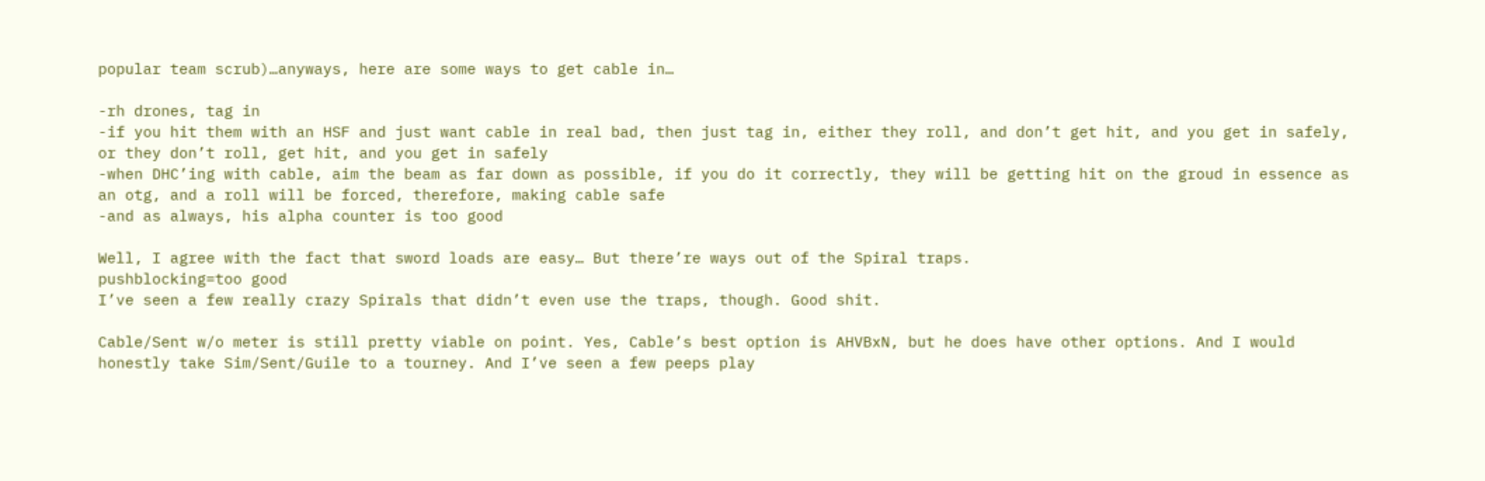popular team scrub)…anyways, here are some ways to get cable in…

-rh drones, tag in
-if you hit them with an HSF and just want cable in real bad, then just tag in, either they roll, and don’t get hit, and you get in safely, or they don’t roll, get hit, and you get in safely
-when DHC’ing with cable, aim the beam as far down as possible, if you do it correctly, they will be getting hit on the groud in essence as an otg, and a roll will be forced, therefore, making cable safe
-and as always, his alpha counter is too good

Well, I agree with the fact that sword loads are easy… But there’re ways out of the Spiral traps.
pushblocking=too good
I’ve seen a few really crazy Spirals that didn’t even use the traps, though. Good shit.

Cable/Sent w/o meter is still pretty viable on point. Yes, Cable’s best option is AHVBxN, but he does have other options. And I would honestly take Sim/Sent/Guile to a tourney. And I’ve seen a few peeps play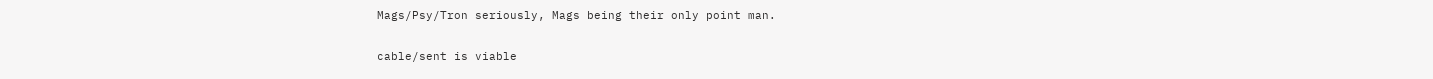Mags/Psy/Tron seriously, Mags being their only point man.

cable/sent is viable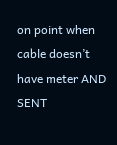on point when cable doesn’t have meter AND SENT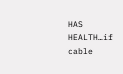HAS HEALTH…if cable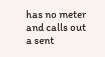has no meter and calls out a sent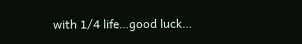with 1/4 life…good luck…